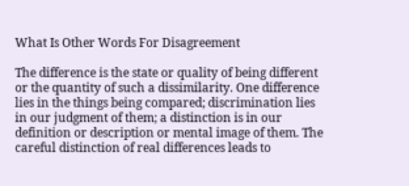What Is Other Words For Disagreement

The difference is the state or quality of being different or the quantity of such a dissimilarity. One difference lies in the things being compared; discrimination lies in our judgment of them; a distinction is in our definition or description or mental image of them. The careful distinction of real differences leads to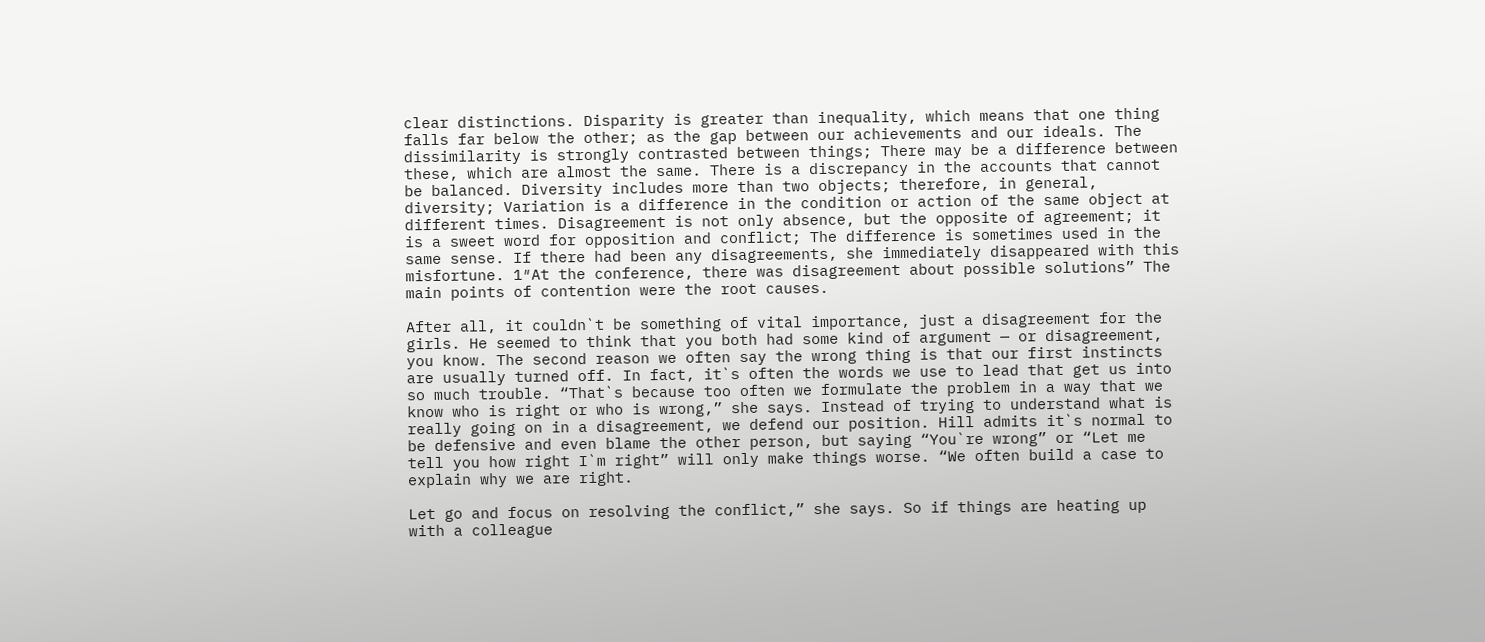clear distinctions. Disparity is greater than inequality, which means that one thing falls far below the other; as the gap between our achievements and our ideals. The dissimilarity is strongly contrasted between things; There may be a difference between these, which are almost the same. There is a discrepancy in the accounts that cannot be balanced. Diversity includes more than two objects; therefore, in general, diversity; Variation is a difference in the condition or action of the same object at different times. Disagreement is not only absence, but the opposite of agreement; it is a sweet word for opposition and conflict; The difference is sometimes used in the same sense. If there had been any disagreements, she immediately disappeared with this misfortune. 1″At the conference, there was disagreement about possible solutions” The main points of contention were the root causes.

After all, it couldn`t be something of vital importance, just a disagreement for the girls. He seemed to think that you both had some kind of argument — or disagreement, you know. The second reason we often say the wrong thing is that our first instincts are usually turned off. In fact, it`s often the words we use to lead that get us into so much trouble. “That`s because too often we formulate the problem in a way that we know who is right or who is wrong,” she says. Instead of trying to understand what is really going on in a disagreement, we defend our position. Hill admits it`s normal to be defensive and even blame the other person, but saying “You`re wrong” or “Let me tell you how right I`m right” will only make things worse. “We often build a case to explain why we are right.

Let go and focus on resolving the conflict,” she says. So if things are heating up with a colleague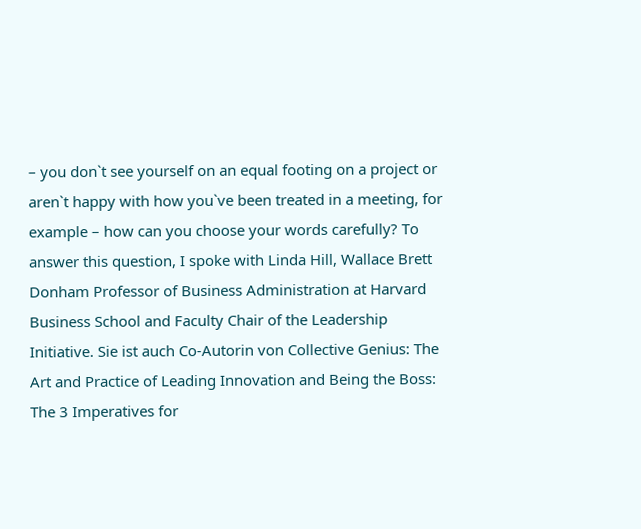– you don`t see yourself on an equal footing on a project or aren`t happy with how you`ve been treated in a meeting, for example – how can you choose your words carefully? To answer this question, I spoke with Linda Hill, Wallace Brett Donham Professor of Business Administration at Harvard Business School and Faculty Chair of the Leadership Initiative. Sie ist auch Co-Autorin von Collective Genius: The Art and Practice of Leading Innovation and Being the Boss: The 3 Imperatives for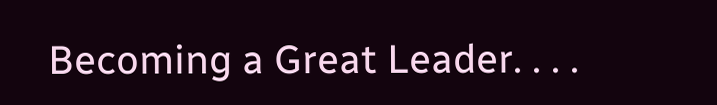Becoming a Great Leader. . . .